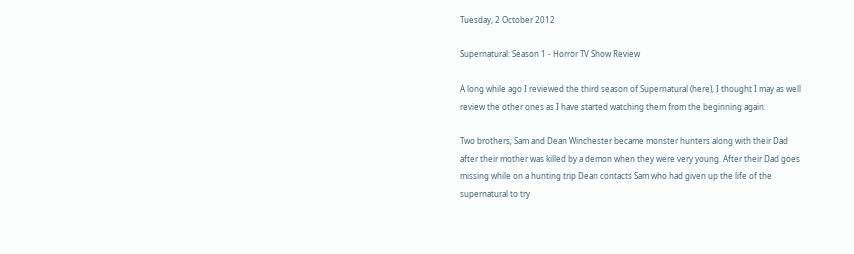Tuesday, 2 October 2012

Supernatural: Season 1 - Horror TV Show Review

A long while ago I reviewed the third season of Supernatural (here), I thought I may as well review the other ones as I have started watching them from the beginning again.

Two brothers; Sam and Dean Winchester became monster hunters along with their Dad after their mother was killed by a demon when they were very young. After their Dad goes missing while on a hunting trip Dean contacts Sam who had given up the life of the supernatural to try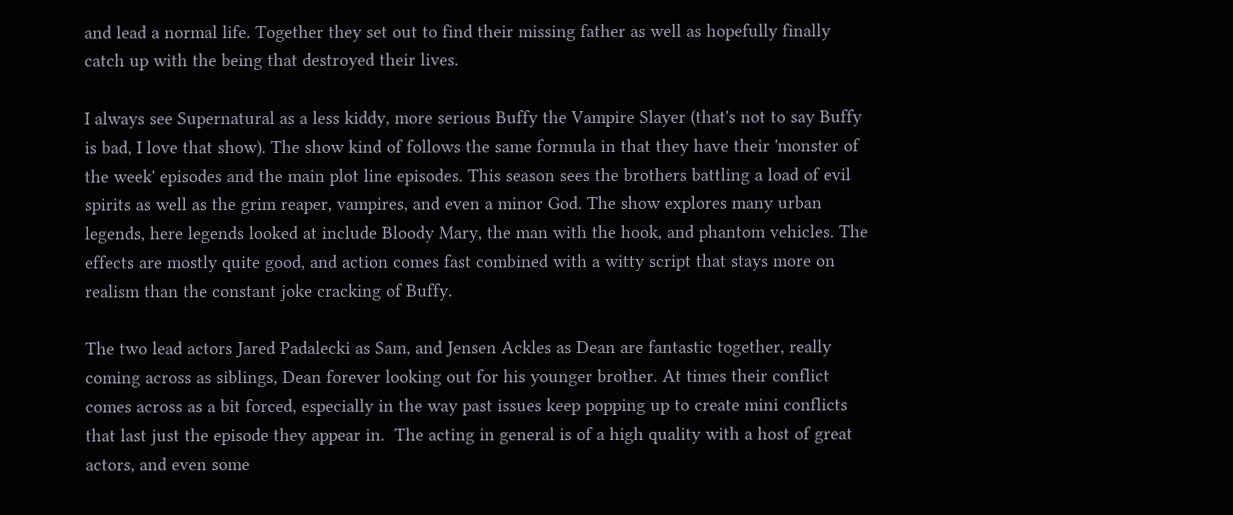and lead a normal life. Together they set out to find their missing father as well as hopefully finally catch up with the being that destroyed their lives.

I always see Supernatural as a less kiddy, more serious Buffy the Vampire Slayer (that's not to say Buffy is bad, I love that show). The show kind of follows the same formula in that they have their 'monster of the week' episodes and the main plot line episodes. This season sees the brothers battling a load of evil spirits as well as the grim reaper, vampires, and even a minor God. The show explores many urban legends, here legends looked at include Bloody Mary, the man with the hook, and phantom vehicles. The effects are mostly quite good, and action comes fast combined with a witty script that stays more on realism than the constant joke cracking of Buffy.

The two lead actors Jared Padalecki as Sam, and Jensen Ackles as Dean are fantastic together, really coming across as siblings, Dean forever looking out for his younger brother. At times their conflict comes across as a bit forced, especially in the way past issues keep popping up to create mini conflicts that last just the episode they appear in.  The acting in general is of a high quality with a host of great actors, and even some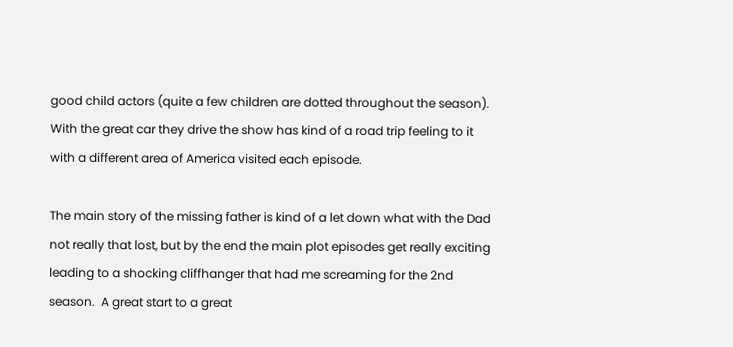good child actors (quite a few children are dotted throughout the season). With the great car they drive the show has kind of a road trip feeling to it with a different area of America visited each episode.

The main story of the missing father is kind of a let down what with the Dad not really that lost, but by the end the main plot episodes get really exciting leading to a shocking cliffhanger that had me screaming for the 2nd season.  A great start to a great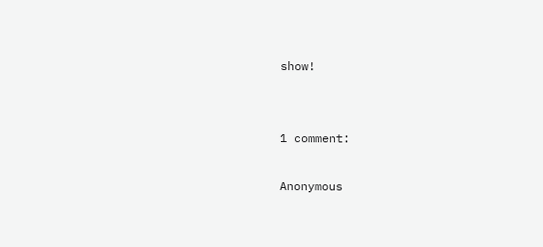show!


1 comment:

Anonymous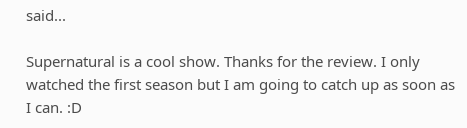said...

Supernatural is a cool show. Thanks for the review. I only watched the first season but I am going to catch up as soon as I can. :D